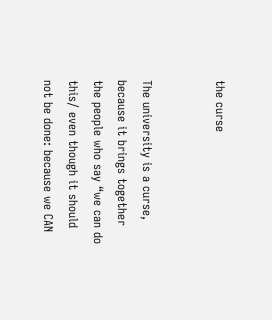the curse


The university is a curse, because it brings together the people who say “we can do this/ even though it should not be done: because we CAN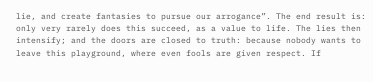lie, and create fantasies to pursue our arrogance”. The end result is: only very rarely does this succeed, as a value to life. The lies then intensify; and the doors are closed to truth: because nobody wants to leave this playground, where even fools are given respect. If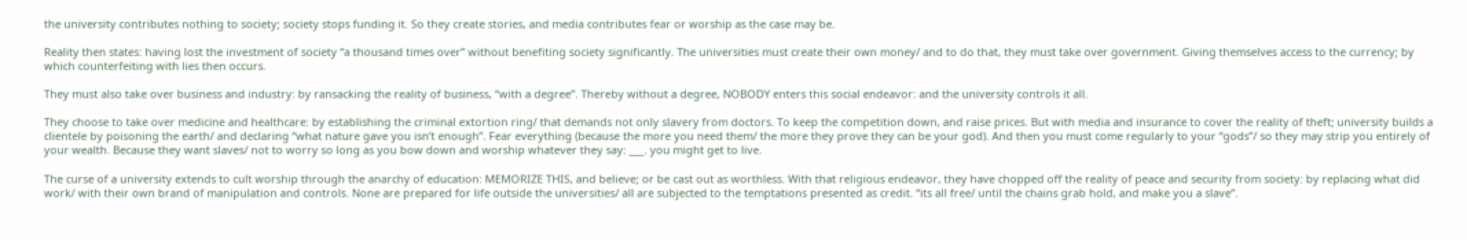the university contributes nothing to society; society stops funding it. So they create stories, and media contributes fear or worship as the case may be.

Reality then states: having lost the investment of society “a thousand times over” without benefiting society significantly. The universities must create their own money/ and to do that, they must take over government. Giving themselves access to the currency; by which counterfeiting with lies then occurs.

They must also take over business and industry: by ransacking the reality of business, “with a degree”. Thereby without a degree, NOBODY enters this social endeavor: and the university controls it all.

They choose to take over medicine and healthcare: by establishing the criminal extortion ring/ that demands not only slavery from doctors. To keep the competition down, and raise prices. But with media and insurance to cover the reality of theft; university builds a clientele by poisoning the earth/ and declaring “what nature gave you isn’t enough”. Fear everything (because the more you need them/ the more they prove they can be your god). And then you must come regularly to your “gods”/ so they may strip you entirely of your wealth. Because they want slaves/ not to worry so long as you bow down and worship whatever they say: ___. you might get to live.

The curse of a university extends to cult worship through the anarchy of education: MEMORIZE THIS, and believe; or be cast out as worthless. With that religious endeavor, they have chopped off the reality of peace and security from society: by replacing what did work/ with their own brand of manipulation and controls. None are prepared for life outside the universities/ all are subjected to the temptations presented as credit. “its all free/ until the chains grab hold, and make you a slave”.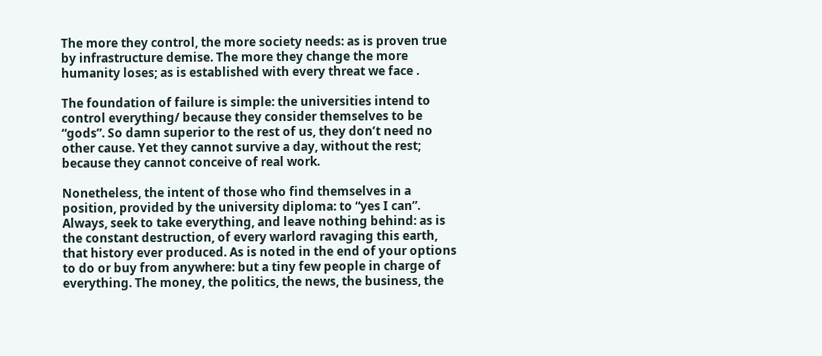The more they control, the more society needs: as is proven true by infrastructure demise. The more they change the more humanity loses; as is established with every threat we face .

The foundation of failure is simple: the universities intend to control everything/ because they consider themselves to be “gods”. So damn superior to the rest of us, they don’t need no other cause. Yet they cannot survive a day, without the rest; because they cannot conceive of real work.

Nonetheless, the intent of those who find themselves in a position, provided by the university diploma: to “yes I can”. Always, seek to take everything, and leave nothing behind: as is the constant destruction, of every warlord ravaging this earth, that history ever produced. As is noted in the end of your options to do or buy from anywhere: but a tiny few people in charge of everything. The money, the politics, the news, the business, the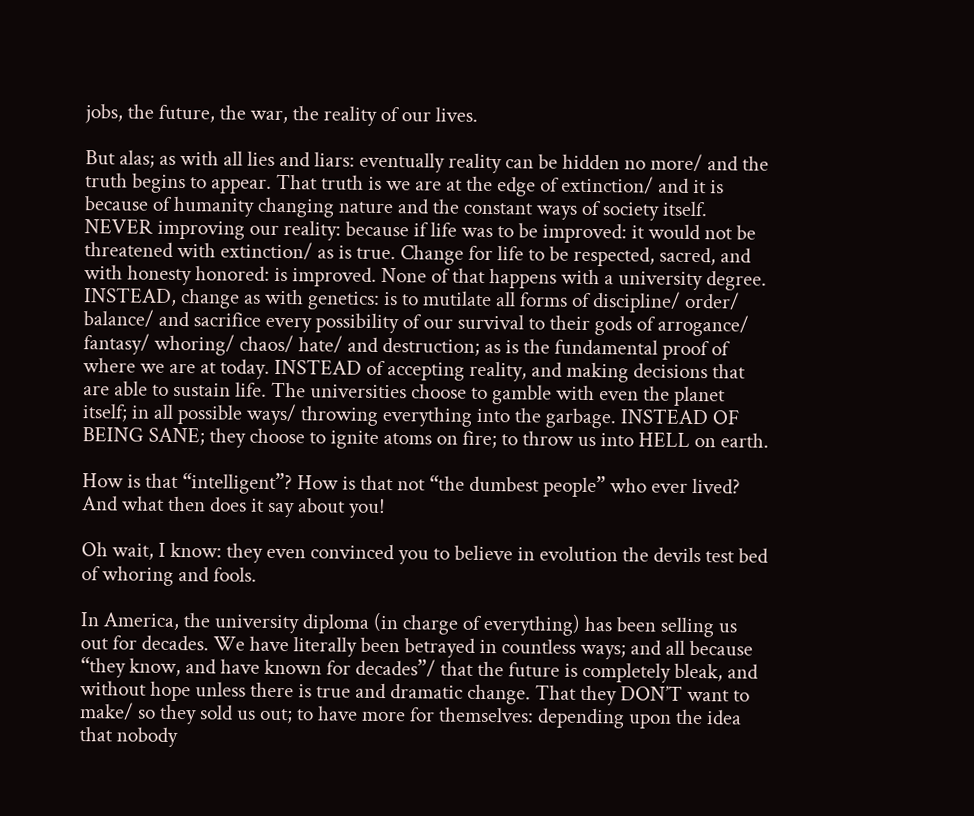jobs, the future, the war, the reality of our lives.

But alas; as with all lies and liars: eventually reality can be hidden no more/ and the truth begins to appear. That truth is we are at the edge of extinction/ and it is because of humanity changing nature and the constant ways of society itself. NEVER improving our reality: because if life was to be improved: it would not be threatened with extinction/ as is true. Change for life to be respected, sacred, and with honesty honored: is improved. None of that happens with a university degree. INSTEAD, change as with genetics: is to mutilate all forms of discipline/ order/ balance/ and sacrifice every possibility of our survival to their gods of arrogance/ fantasy/ whoring/ chaos/ hate/ and destruction; as is the fundamental proof of where we are at today. INSTEAD of accepting reality, and making decisions that are able to sustain life. The universities choose to gamble with even the planet itself; in all possible ways/ throwing everything into the garbage. INSTEAD OF BEING SANE; they choose to ignite atoms on fire; to throw us into HELL on earth.

How is that “intelligent”? How is that not “the dumbest people” who ever lived? And what then does it say about you!

Oh wait, I know: they even convinced you to believe in evolution the devils test bed of whoring and fools.

In America, the university diploma (in charge of everything) has been selling us out for decades. We have literally been betrayed in countless ways; and all because “they know, and have known for decades”/ that the future is completely bleak, and without hope unless there is true and dramatic change. That they DON’T want to make/ so they sold us out; to have more for themselves: depending upon the idea that nobody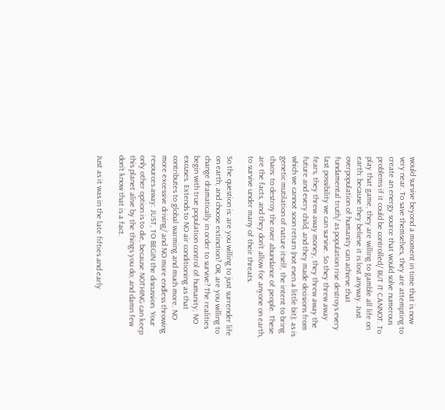would survive beyond a moment in time that is now very near. To save themselves, they are attempting to create an energy source that would solve numerous problems if it could be controlled/ BUT IT CANNOT. To play that game, they are willing to gamble all life on earth: because they believe it is lost anyway. Just overpopulation of humanity can achieve that fundamental truth/ as population rise destroys every last possibility we can survive. So they threw away fears, they threw away money, they threw away the future and every child, and they made decisions from which we cannot soon return (not even a little bit); as is genetic mutilation of nature itself, the intent to bring chaos: to destroy the over abundance of people. These are the facts, and they don’t allow for anyone on earth, to survive under many of their threats.

So the question is: are you willing to just surrender life on earth; and choose extinction? OR, are you willing to change dramatically in order to survive? The realities begin with true population control of humanity; NO excuses. Extends to NO air conditioning as that contributes to global warming and much more. NO more excessive driving/ and NO more endless throwing resources away: JUST, TO BEGIN the discussion. Your only other option is to die, because NOTHING can keep this planet alive by the things you do; and damn few don’t know that is a fact.

Just as it was in the late fifties and early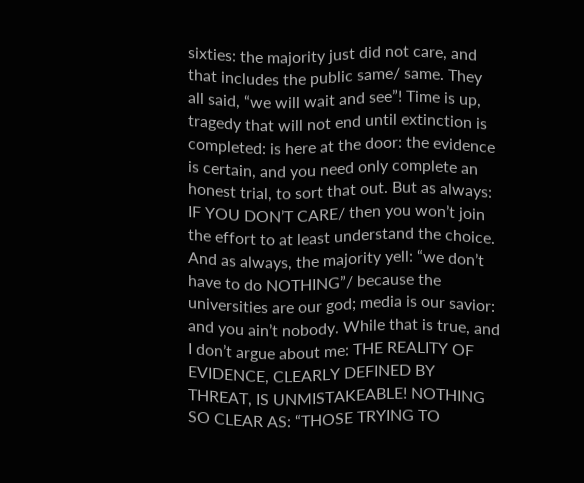sixties: the majority just did not care, and that includes the public same/ same. They all said, “we will wait and see”! Time is up, tragedy that will not end until extinction is completed: is here at the door: the evidence is certain, and you need only complete an honest trial, to sort that out. But as always: IF YOU DON’T CARE/ then you won’t join the effort to at least understand the choice. And as always, the majority yell: “we don’t have to do NOTHING”/ because the universities are our god; media is our savior: and you ain’t nobody. While that is true, and I don’t argue about me: THE REALITY OF EVIDENCE, CLEARLY DEFINED BY THREAT, IS UNMISTAKEABLE! NOTHING SO CLEAR AS: “THOSE TRYING TO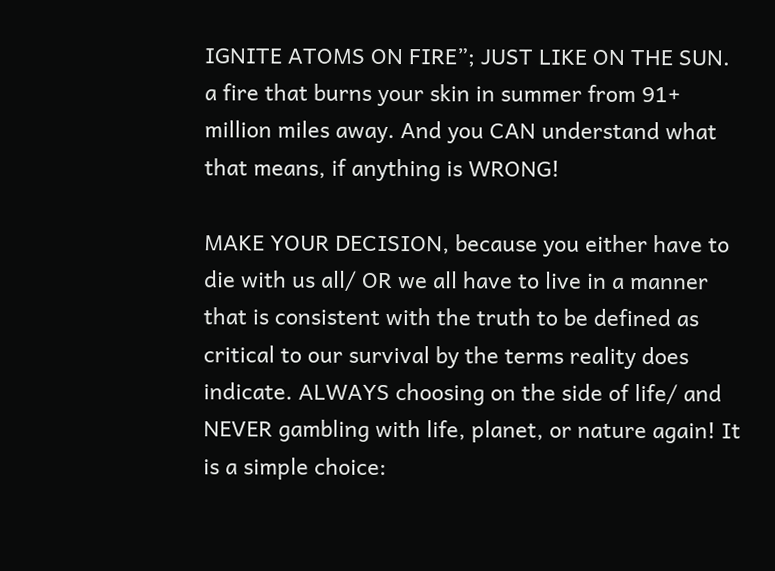IGNITE ATOMS ON FIRE”; JUST LIKE ON THE SUN. a fire that burns your skin in summer from 91+ million miles away. And you CAN understand what that means, if anything is WRONG!

MAKE YOUR DECISION, because you either have to die with us all/ OR we all have to live in a manner that is consistent with the truth to be defined as critical to our survival by the terms reality does indicate. ALWAYS choosing on the side of life/ and NEVER gambling with life, planet, or nature again! It is a simple choice: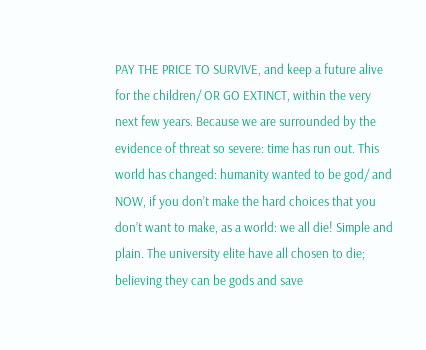PAY THE PRICE TO SURVIVE, and keep a future alive for the children/ OR GO EXTINCT, within the very next few years. Because we are surrounded by the evidence of threat so severe: time has run out. This world has changed: humanity wanted to be god/ and NOW, if you don’t make the hard choices that you don’t want to make, as a world: we all die! Simple and plain. The university elite have all chosen to die; believing they can be gods and save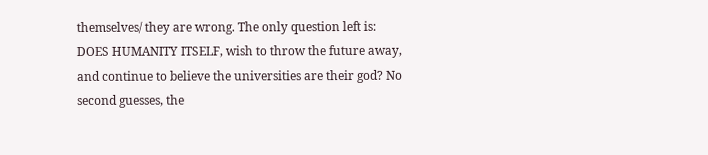themselves/ they are wrong. The only question left is: DOES HUMANITY ITSELF, wish to throw the future away, and continue to believe the universities are their god? No second guesses, the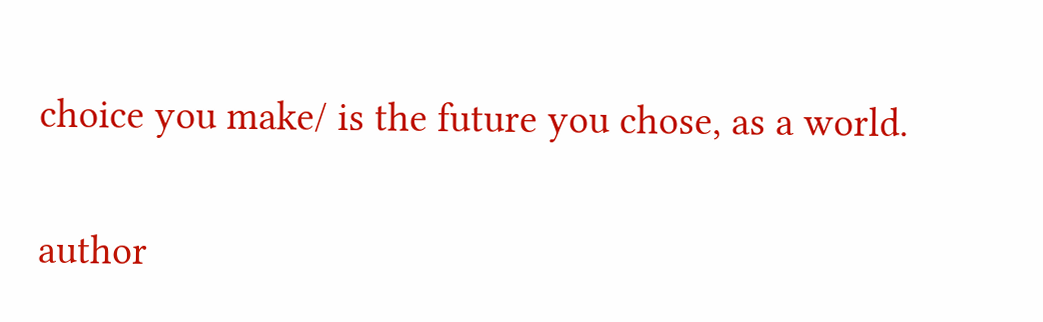choice you make/ is the future you chose, as a world.

author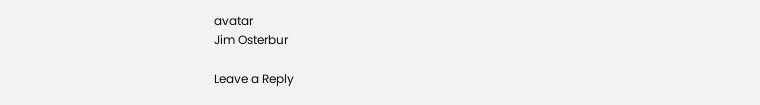avatar
Jim Osterbur

Leave a Reply